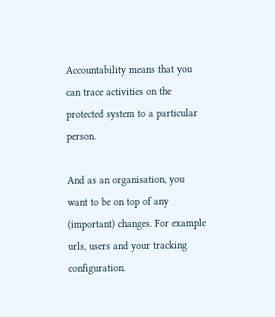Accountability means that you can trace activities on the protected system to a particular person.

And as an organisation, you want to be on top of any (important) changes. For example urls, users and your tracking configuration.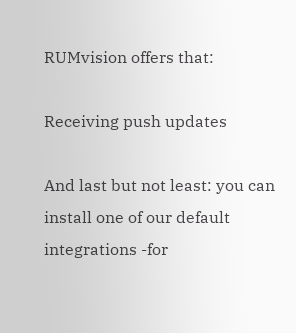RUMvision offers that:

Receiving push updates

And last but not least: you can install one of our default integrations -for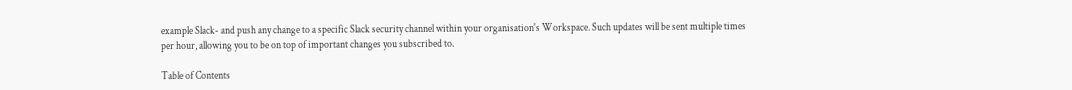example Slack- and push any change to a specific Slack security channel within your organisation's Workspace. Such updates will be sent multiple times per hour, allowing you to be on top of important changes you subscribed to.

Table of Contents